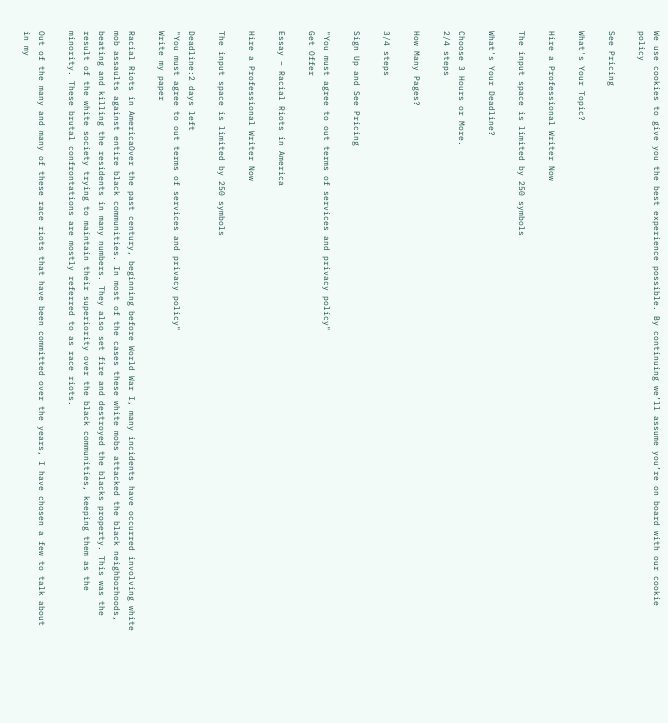We use cookies to give you the best experience possible. By continuing we’ll assume you’re on board with our cookie policy

See Pricing

What's Your Topic?

Hire a Professional Writer Now

The input space is limited by 250 symbols

What's Your Deadline?

Choose 3 Hours or More.
2/4 steps

How Many Pages?

3/4 steps

Sign Up and See Pricing

"You must agree to out terms of services and privacy policy"
Get Offer

Essay – Racial Riots in America

Hire a Professional Writer Now

The input space is limited by 250 symbols

Deadline:2 days left
"You must agree to out terms of services and privacy policy"
Write my paper

Racial Riots in AmericaOver the past century, beginning before World War I, many incidents have occurred involving white mob assaults against entire black communities. In most of the cases these white mobs attacked the black neighborhoods, beating and killing the residents in many numbers. They also set fire and destroyed the blacks property. This was the result of the white society trying to maintain their superiority over the black communities, keeping them as the minority. These brutal confrontations are mostly referred to as race riots.

Out of the many and many of these race riots that have been committed over the years, I have chosen a few to talk about in my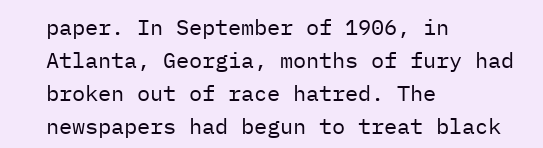paper. In September of 1906, in Atlanta, Georgia, months of fury had broken out of race hatred. The newspapers had begun to treat black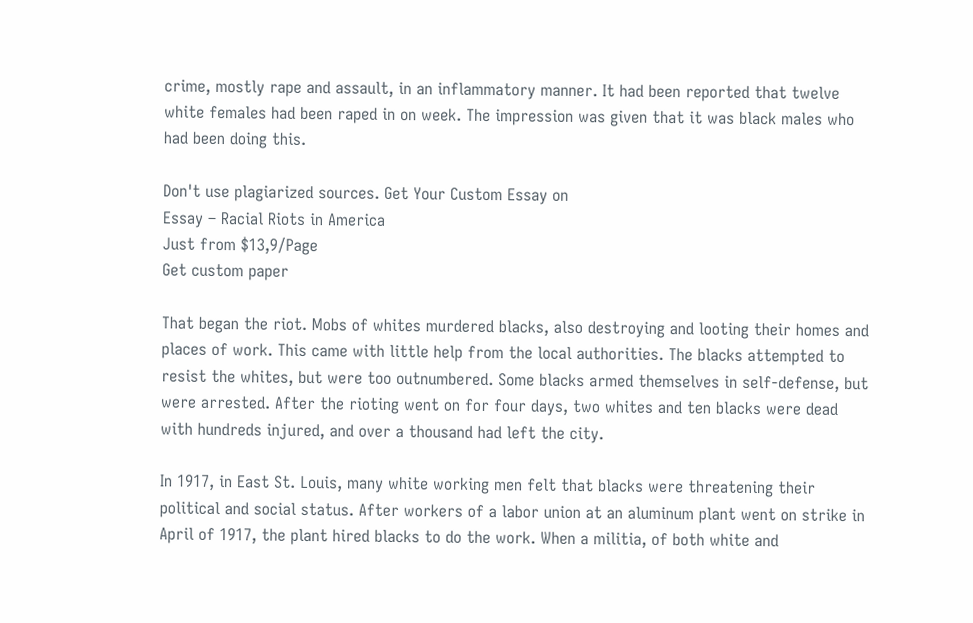crime, mostly rape and assault, in an inflammatory manner. It had been reported that twelve white females had been raped in on week. The impression was given that it was black males who had been doing this.

Don't use plagiarized sources. Get Your Custom Essay on
Essay – Racial Riots in America
Just from $13,9/Page
Get custom paper

That began the riot. Mobs of whites murdered blacks, also destroying and looting their homes and places of work. This came with little help from the local authorities. The blacks attempted to resist the whites, but were too outnumbered. Some blacks armed themselves in self-defense, but were arrested. After the rioting went on for four days, two whites and ten blacks were dead with hundreds injured, and over a thousand had left the city.

In 1917, in East St. Louis, many white working men felt that blacks were threatening their political and social status. After workers of a labor union at an aluminum plant went on strike in April of 1917, the plant hired blacks to do the work. When a militia, of both white and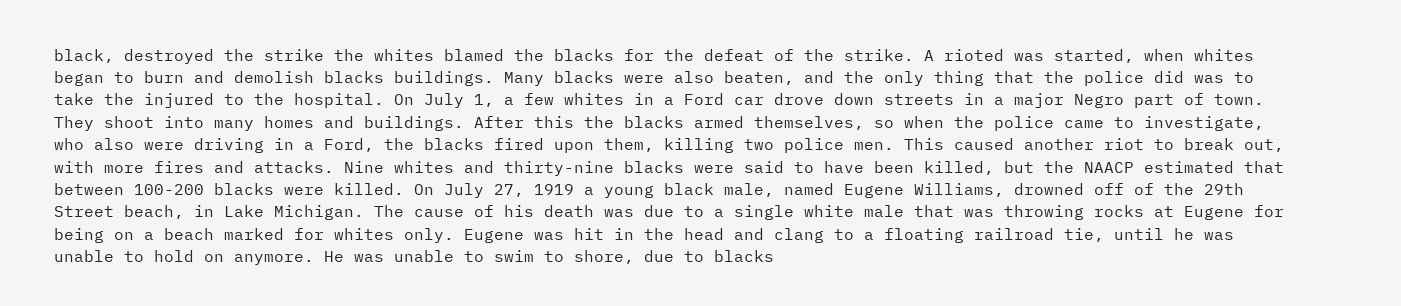black, destroyed the strike the whites blamed the blacks for the defeat of the strike. A rioted was started, when whites began to burn and demolish blacks buildings. Many blacks were also beaten, and the only thing that the police did was to take the injured to the hospital. On July 1, a few whites in a Ford car drove down streets in a major Negro part of town. They shoot into many homes and buildings. After this the blacks armed themselves, so when the police came to investigate, who also were driving in a Ford, the blacks fired upon them, killing two police men. This caused another riot to break out, with more fires and attacks. Nine whites and thirty-nine blacks were said to have been killed, but the NAACP estimated that between 100-200 blacks were killed. On July 27, 1919 a young black male, named Eugene Williams, drowned off of the 29th Street beach, in Lake Michigan. The cause of his death was due to a single white male that was throwing rocks at Eugene for being on a beach marked for whites only. Eugene was hit in the head and clang to a floating railroad tie, until he was unable to hold on anymore. He was unable to swim to shore, due to blacks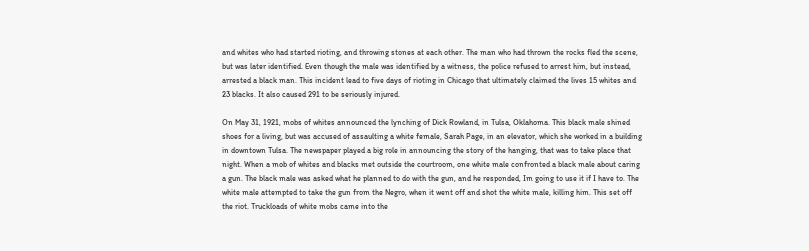and whites who had started rioting, and throwing stones at each other. The man who had thrown the rocks fled the scene, but was later identified. Even though the male was identified by a witness, the police refused to arrest him, but instead, arrested a black man. This incident lead to five days of rioting in Chicago that ultimately claimed the lives 15 whites and 23 blacks. It also caused 291 to be seriously injured.

On May 31, 1921, mobs of whites announced the lynching of Dick Rowland, in Tulsa, Oklahoma. This black male shined shoes for a living, but was accused of assaulting a white female, Sarah Page, in an elevator, which she worked in a building in downtown Tulsa. The newspaper played a big role in announcing the story of the hanging, that was to take place that night. When a mob of whites and blacks met outside the courtroom, one white male confronted a black male about caring a gun. The black male was asked what he planned to do with the gun, and he responded, Im going to use it if I have to. The white male attempted to take the gun from the Negro, when it went off and shot the white male, killing him. This set off the riot. Truckloads of white mobs came into the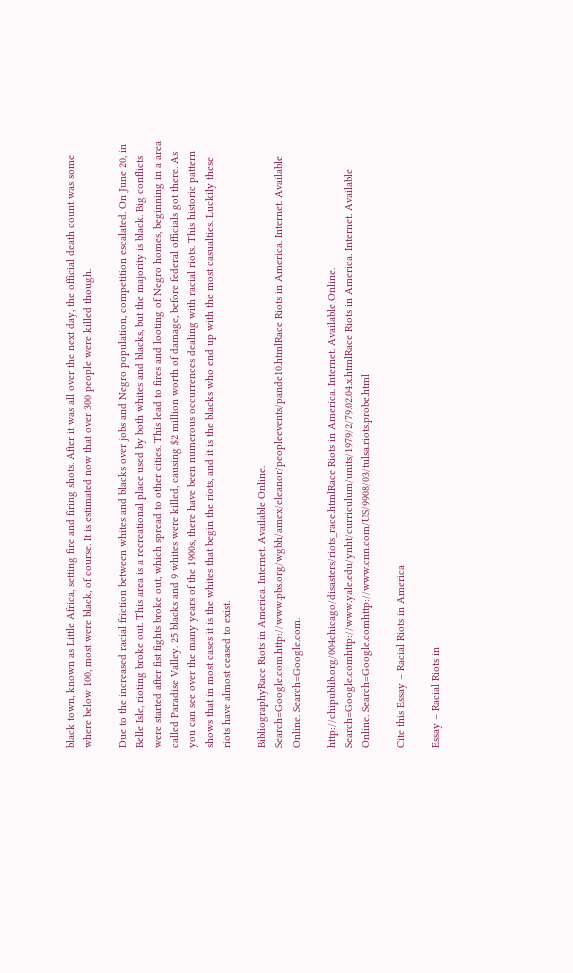black town, known as Little Africa, setting fire and firing shots. After it was all over the next day, the official death count was some where below 100, most were black, of course. It is estimated now that over 300 people were killed though.

Due to the increased racial friction between whites and blacks over jobs and Negro population, competition escalated. On June 20, in Belle Isle, rioting broke out. This area is a recreational place used by both whites and blacks, but the majority is black. Big conflicts were started after fist fights broke out, which spread to other cities. This lead to fires and looting of Negro homes, beginning in a area called Paradise Valley. 25 blacks and 9 whites were killed, causing $2 million worth of damage, before federal officials got there. As you can see over the many years of the 1900s, there have been numerous occurrences dealing with racial riots. This historic pattern shows that in most cases it is the whites that begin the riots, and it is the blacks who end up with the most casualties. Luckily these riots have almost ceased to exist.

BibliographyRace Riots in America. Internet. Available Online. Search=Google.com.http://www.pbs.org/wgbh/amex/eleanor/peopleevents/pande10.htmlRace Riots in America. Internet. Available Online. Search=Google.com.

http://chipublib.org/004chicago/disasters/riots_race.htmlRace Riots in America. Internet. Available Online. Search=Google.comhttp://www.yale.edu/ynht/curriculum/units/1979/2/79.02.04.x.htmlRace Riots in America. Internet. Available Online. Search=Google.comhttp://www.cnn.com/US/9908/03/tulsa.riots.probe.html

Cite this Essay – Racial Riots in America

Essay – Racial Riots in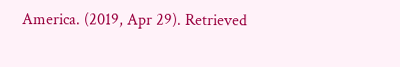America. (2019, Apr 29). Retrieved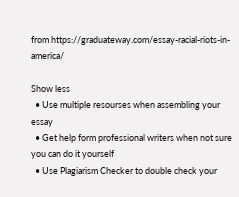from https://graduateway.com/essay-racial-riots-in-america/

Show less
  • Use multiple resourses when assembling your essay
  • Get help form professional writers when not sure you can do it yourself
  • Use Plagiarism Checker to double check your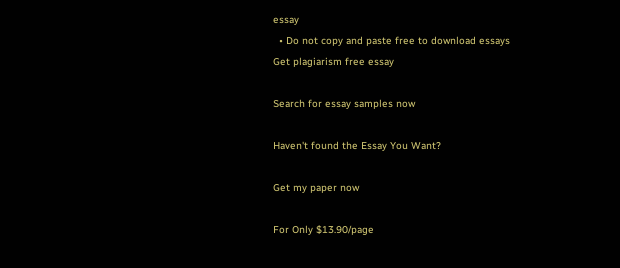essay
  • Do not copy and paste free to download essays
Get plagiarism free essay

Search for essay samples now

Haven't found the Essay You Want?

Get my paper now

For Only $13.90/page